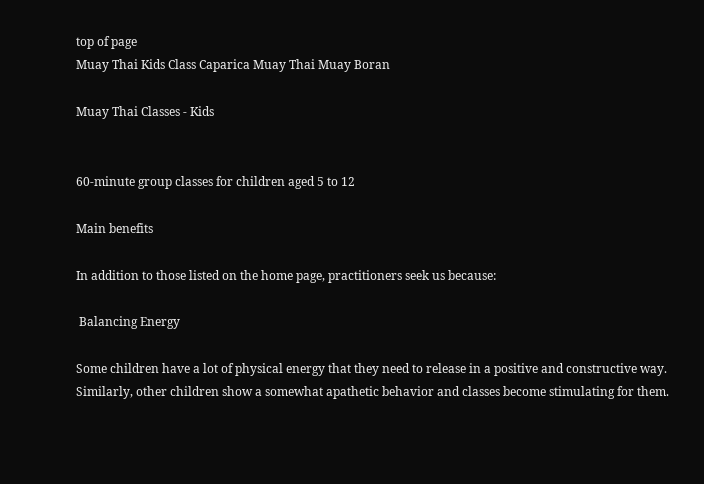top of page
Muay Thai Kids Class Caparica Muay Thai Muay Boran

Muay Thai Classes - Kids


60-minute group classes for children aged 5 to 12

Main benefits

In addition to those listed on the home page, practitioners seek us because:

 Balancing Energy

Some children have a lot of physical energy that they need to release in a positive and constructive way. Similarly, other children show a somewhat apathetic behavior and classes become stimulating for them.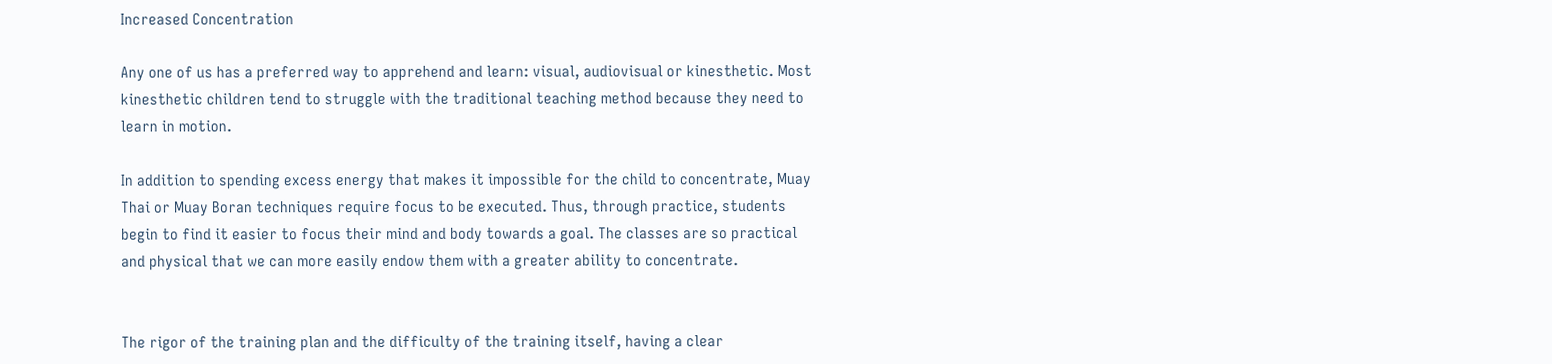Increased Concentration

Any one of us has a preferred way to apprehend and learn: visual, audiovisual or kinesthetic. Most kinesthetic children tend to struggle with the traditional teaching method because they need to learn in motion.

In addition to spending excess energy that makes it impossible for the child to concentrate, Muay Thai or Muay Boran techniques require focus to be executed. Thus, through practice, students begin to find it easier to focus their mind and body towards a goal. The classes are so practical and physical that we can more easily endow them with a greater ability to concentrate.


The rigor of the training plan and the difficulty of the training itself, having a clear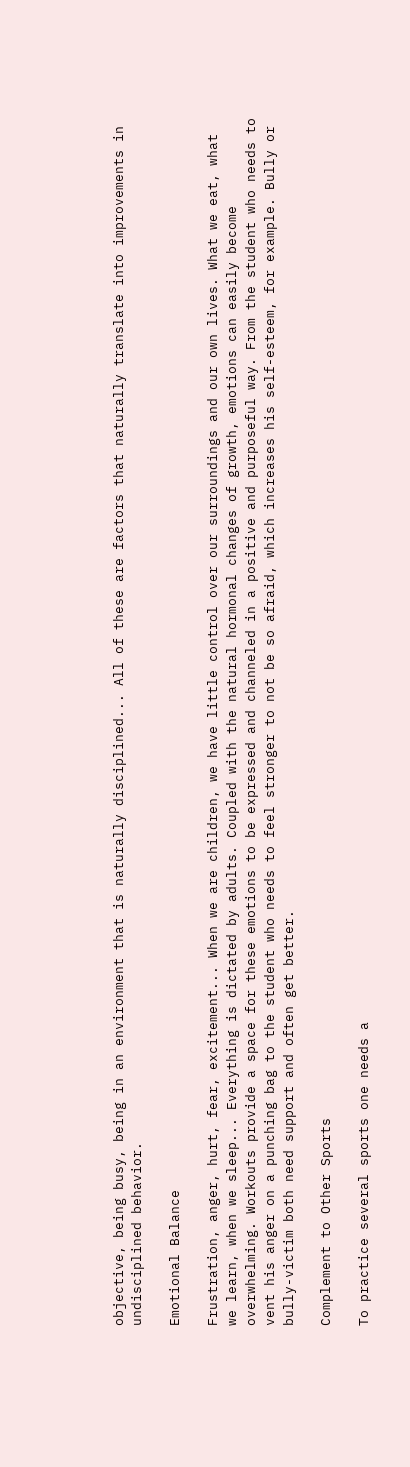objective, being busy, being in an environment that is naturally disciplined... All of these are factors that naturally translate into improvements in undisciplined behavior.

Emotional Balance

Frustration, anger, hurt, fear, excitement... When we are children, we have little control over our surroundings and our own lives. What we eat, what we learn, when we sleep... Everything is dictated by adults. Coupled with the natural hormonal changes of growth, emotions can easily become overwhelming. Workouts provide a space for these emotions to be expressed and channeled in a positive and purposeful way. From the student who needs to vent his anger on a punching bag to the student who needs to feel stronger to not be so afraid, which increases his self-esteem, for example. Bully or bully-victim both need support and often get better.

Complement to Other Sports

To practice several sports one needs a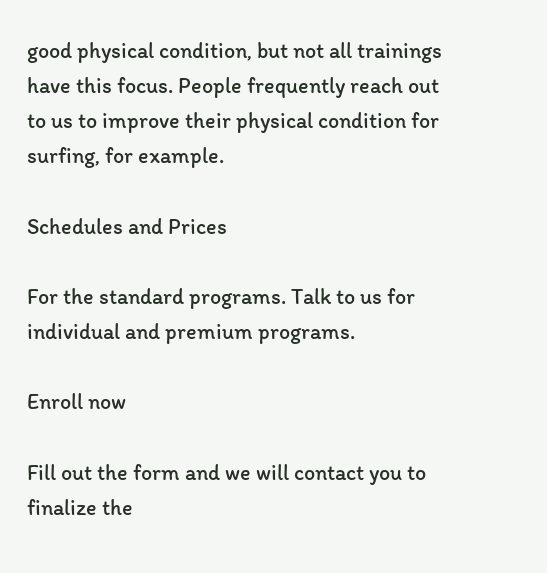good physical condition, but not all trainings have this focus. People frequently reach out to us to improve their physical condition for surfing, for example.

Schedules and Prices

For the standard programs. Talk to us for individual and premium programs.

Enroll now

Fill out the form and we will contact you to finalize the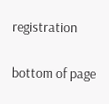registration

bottom of page